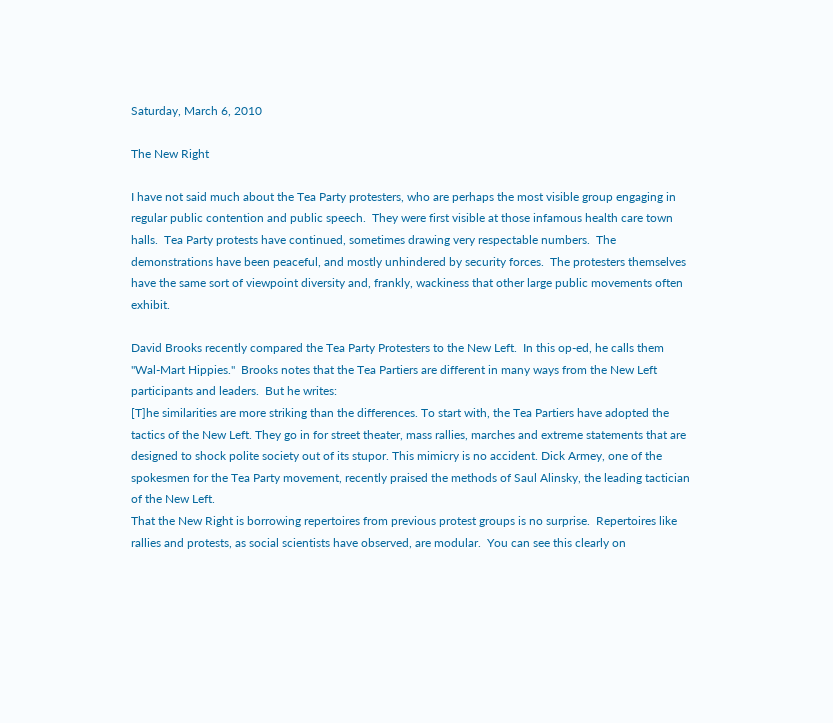Saturday, March 6, 2010

The New Right

I have not said much about the Tea Party protesters, who are perhaps the most visible group engaging in regular public contention and public speech.  They were first visible at those infamous health care town halls.  Tea Party protests have continued, sometimes drawing very respectable numbers.  The demonstrations have been peaceful, and mostly unhindered by security forces.  The protesters themselves have the same sort of viewpoint diversity and, frankly, wackiness that other large public movements often exhibit.

David Brooks recently compared the Tea Party Protesters to the New Left.  In this op-ed, he calls them "Wal-Mart Hippies."  Brooks notes that the Tea Partiers are different in many ways from the New Left participants and leaders.  But he writes:
[T]he similarities are more striking than the differences. To start with, the Tea Partiers have adopted the tactics of the New Left. They go in for street theater, mass rallies, marches and extreme statements that are designed to shock polite society out of its stupor. This mimicry is no accident. Dick Armey, one of the spokesmen for the Tea Party movement, recently praised the methods of Saul Alinsky, the leading tactician of the New Left.
That the New Right is borrowing repertoires from previous protest groups is no surprise.  Repertoires like rallies and protests, as social scientists have observed, are modular.  You can see this clearly on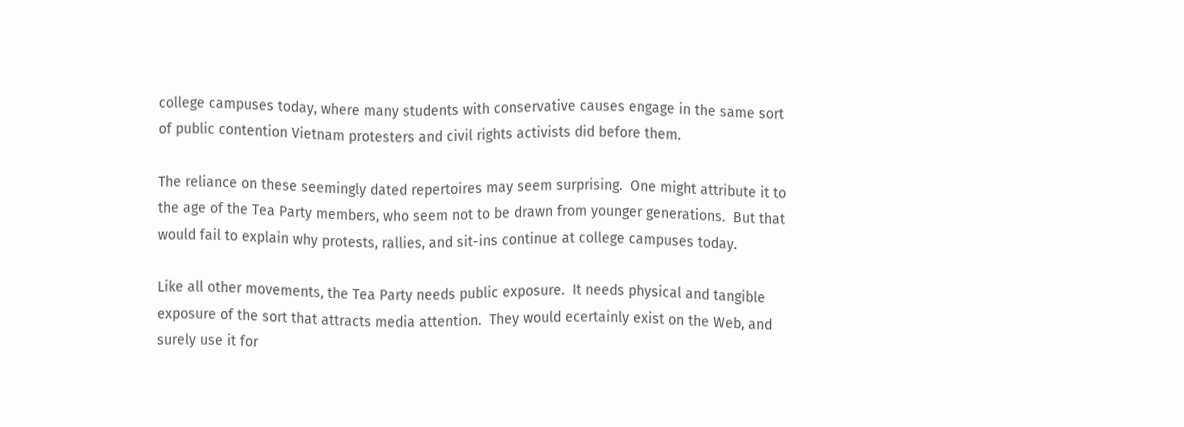college campuses today, where many students with conservative causes engage in the same sort of public contention Vietnam protesters and civil rights activists did before them.

The reliance on these seemingly dated repertoires may seem surprising.  One might attribute it to the age of the Tea Party members, who seem not to be drawn from younger generations.  But that would fail to explain why protests, rallies, and sit-ins continue at college campuses today.

Like all other movements, the Tea Party needs public exposure.  It needs physical and tangible exposure of the sort that attracts media attention.  They would ecertainly exist on the Web, and surely use it for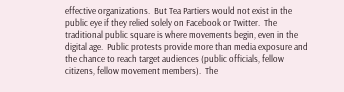effective organizations.  But Tea Partiers would not exist in the public eye if they relied solely on Facebook or Twitter.  The traditional public square is where movements begin, even in the digital age.  Public protests provide more than media exposure and the chance to reach target audiences (public officials, fellow citizens, fellow movement members).  The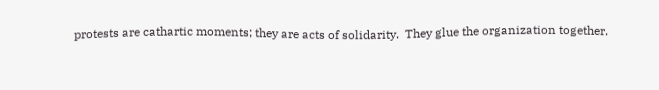protests are cathartic moments; they are acts of solidarity.  They glue the organization together.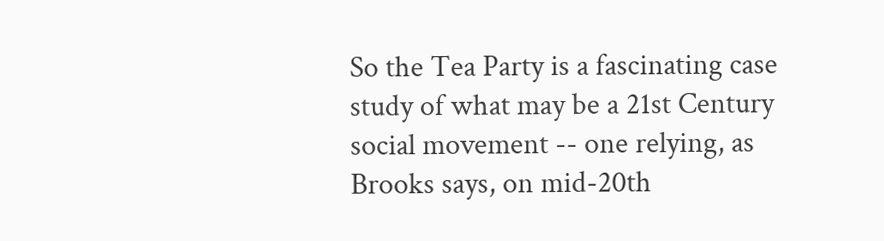So the Tea Party is a fascinating case study of what may be a 21st Century social movement -- one relying, as Brooks says, on mid-20th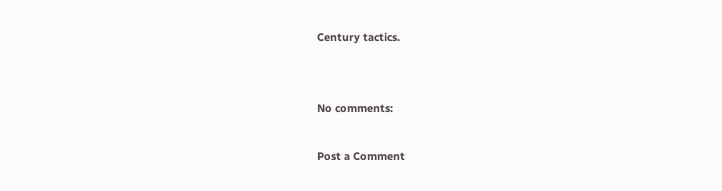Century tactics.


No comments:

Post a Comment